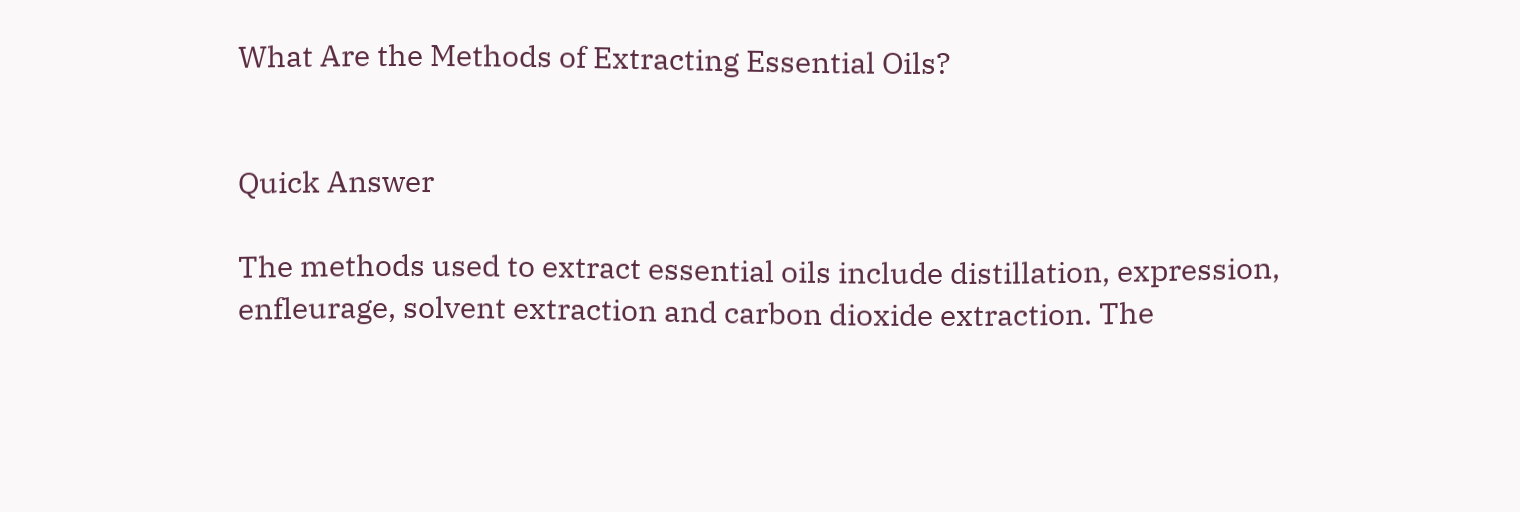What Are the Methods of Extracting Essential Oils?


Quick Answer

The methods used to extract essential oils include distillation, expression, enfleurage, solvent extraction and carbon dioxide extraction. The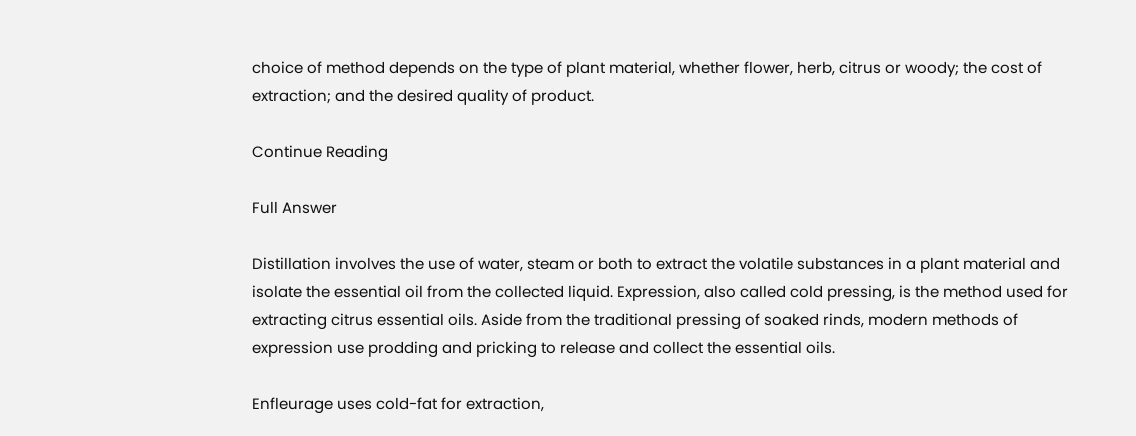choice of method depends on the type of plant material, whether flower, herb, citrus or woody; the cost of extraction; and the desired quality of product.

Continue Reading

Full Answer

Distillation involves the use of water, steam or both to extract the volatile substances in a plant material and isolate the essential oil from the collected liquid. Expression, also called cold pressing, is the method used for extracting citrus essential oils. Aside from the traditional pressing of soaked rinds, modern methods of expression use prodding and pricking to release and collect the essential oils.

Enfleurage uses cold-fat for extraction,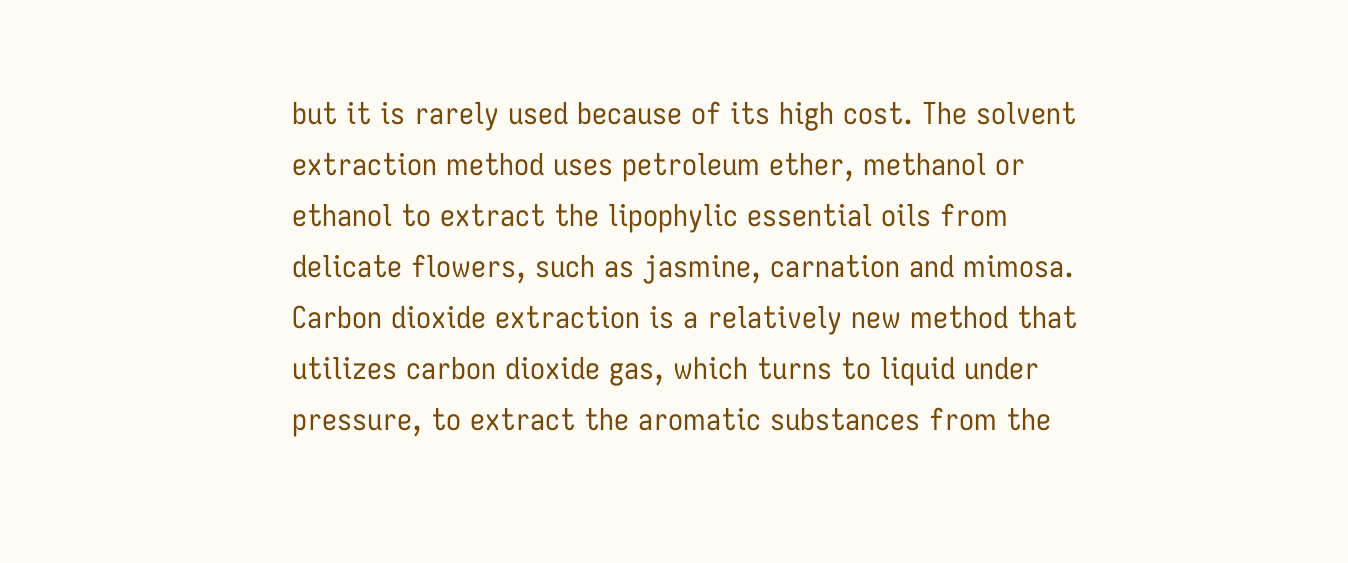but it is rarely used because of its high cost. The solvent extraction method uses petroleum ether, methanol or ethanol to extract the lipophylic essential oils from delicate flowers, such as jasmine, carnation and mimosa. Carbon dioxide extraction is a relatively new method that utilizes carbon dioxide gas, which turns to liquid under pressure, to extract the aromatic substances from the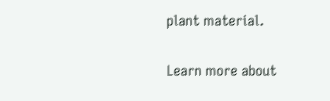plant material.

Learn more about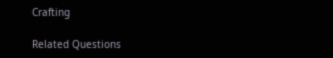Crafting

Related Questions